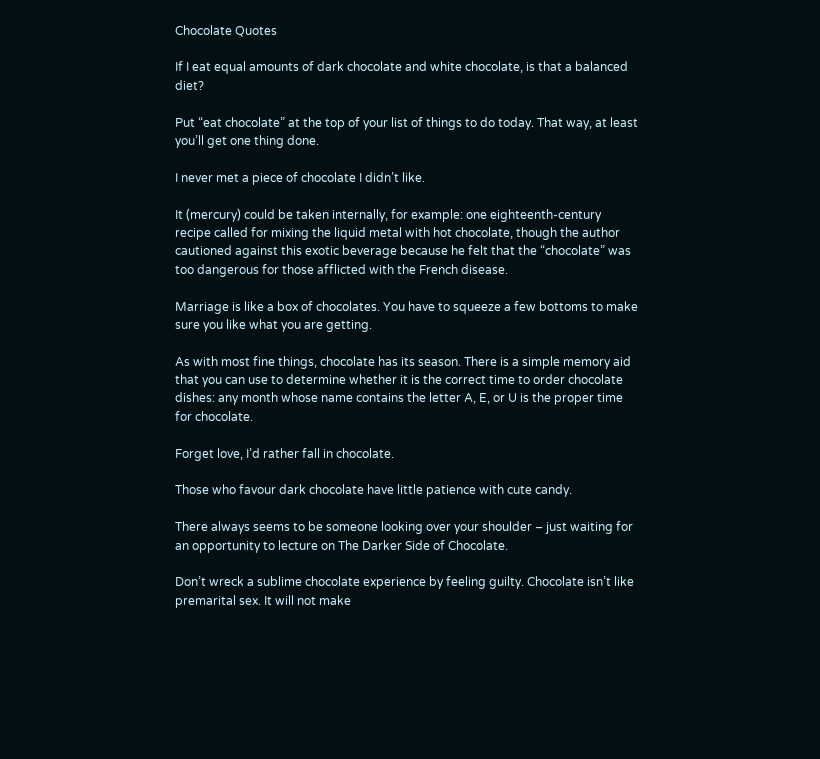Chocolate Quotes

If I eat equal amounts of dark chocolate and white chocolate, is that a balanced diet?

Put “eat chocolate” at the top of your list of things to do today. That way, at least you’ll get one thing done.

I never met a piece of chocolate I didn’t like.

It (mercury) could be taken internally, for example: one eighteenth-century recipe called for mixing the liquid metal with hot chocolate, though the author cautioned against this exotic beverage because he felt that the “chocolate” was too dangerous for those afflicted with the French disease.

Marriage is like a box of chocolates. You have to squeeze a few bottoms to make sure you like what you are getting.

As with most fine things, chocolate has its season. There is a simple memory aid that you can use to determine whether it is the correct time to order chocolate dishes: any month whose name contains the letter A, E, or U is the proper time for chocolate.

Forget love, I’d rather fall in chocolate.

Those who favour dark chocolate have little patience with cute candy.

There always seems to be someone looking over your shoulder – just waiting for an opportunity to lecture on The Darker Side of Chocolate.

Don’t wreck a sublime chocolate experience by feeling guilty. Chocolate isn’t like premarital sex. It will not make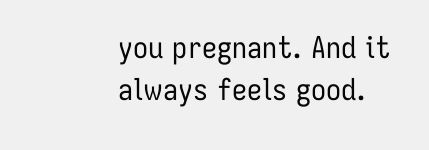you pregnant. And it always feels good.